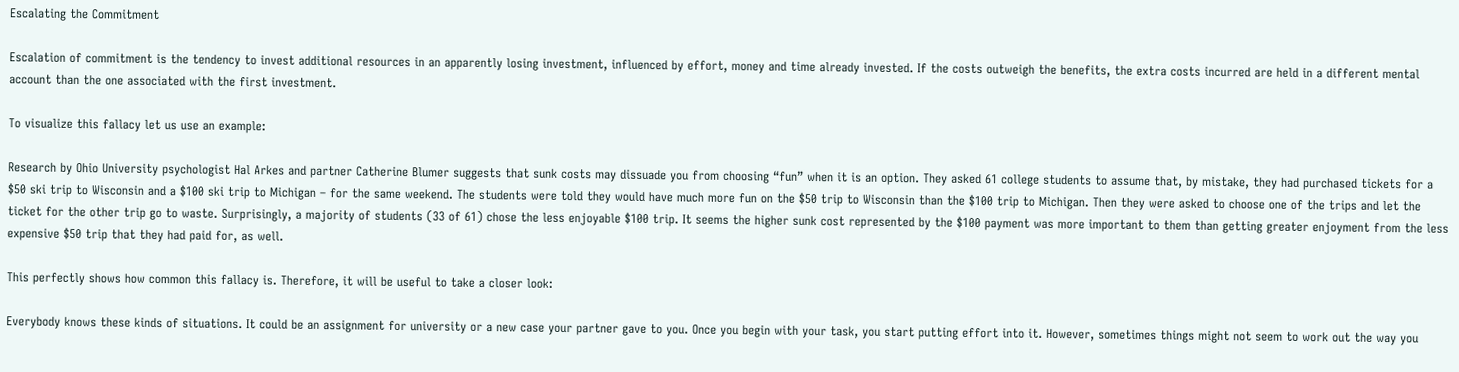Escalating the Commitment

Escalation of commitment is the tendency to invest additional resources in an apparently losing investment, influenced by effort, money and time already invested. If the costs outweigh the benefits, the extra costs incurred are held in a different mental account than the one associated with the first investment.

To visualize this fallacy let us use an example:

Research by Ohio University psychologist Hal Arkes and partner Catherine Blumer suggests that sunk costs may dissuade you from choosing “fun” when it is an option. They asked 61 college students to assume that, by mistake, they had purchased tickets for a $50 ski trip to Wisconsin and a $100 ski trip to Michigan – for the same weekend. The students were told they would have much more fun on the $50 trip to Wisconsin than the $100 trip to Michigan. Then they were asked to choose one of the trips and let the ticket for the other trip go to waste. Surprisingly, a majority of students (33 of 61) chose the less enjoyable $100 trip. It seems the higher sunk cost represented by the $100 payment was more important to them than getting greater enjoyment from the less expensive $50 trip that they had paid for, as well.

This perfectly shows how common this fallacy is. Therefore, it will be useful to take a closer look:

Everybody knows these kinds of situations. It could be an assignment for university or a new case your partner gave to you. Once you begin with your task, you start putting effort into it. However, sometimes things might not seem to work out the way you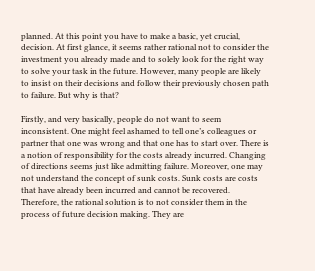planned. At this point you have to make a basic, yet crucial, decision. At first glance, it seems rather rational not to consider the investment you already made and to solely look for the right way to solve your task in the future. However, many people are likely to insist on their decisions and follow their previously chosen path to failure. But why is that?

Firstly, and very basically, people do not want to seem inconsistent. One might feel ashamed to tell one’s colleagues or partner that one was wrong and that one has to start over. There is a notion of responsibility for the costs already incurred. Changing of directions seems just like admitting failure. Moreover, one may not understand the concept of sunk costs. Sunk costs are costs that have already been incurred and cannot be recovered. Therefore, the rational solution is to not consider them in the process of future decision making. They are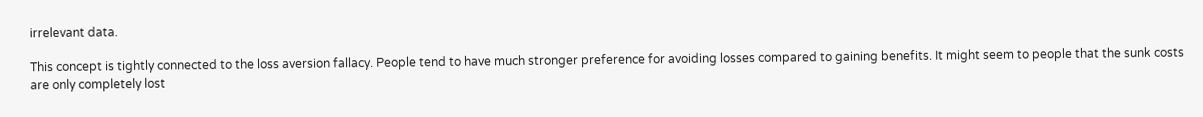irrelevant data.

This concept is tightly connected to the loss aversion fallacy. People tend to have much stronger preference for avoiding losses compared to gaining benefits. It might seem to people that the sunk costs are only completely lost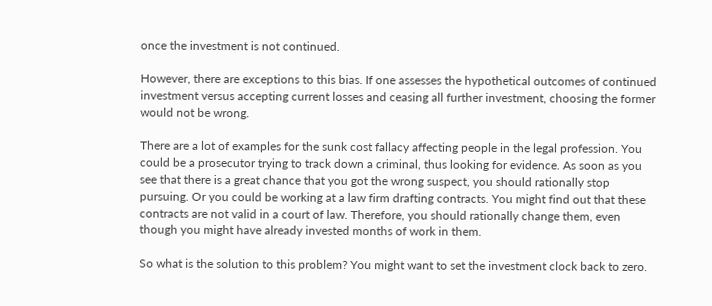once the investment is not continued.

However, there are exceptions to this bias. If one assesses the hypothetical outcomes of continued investment versus accepting current losses and ceasing all further investment, choosing the former would not be wrong.

There are a lot of examples for the sunk cost fallacy affecting people in the legal profession. You could be a prosecutor trying to track down a criminal, thus looking for evidence. As soon as you see that there is a great chance that you got the wrong suspect, you should rationally stop pursuing. Or you could be working at a law firm drafting contracts. You might find out that these contracts are not valid in a court of law. Therefore, you should rationally change them, even though you might have already invested months of work in them.

So what is the solution to this problem? You might want to set the investment clock back to zero.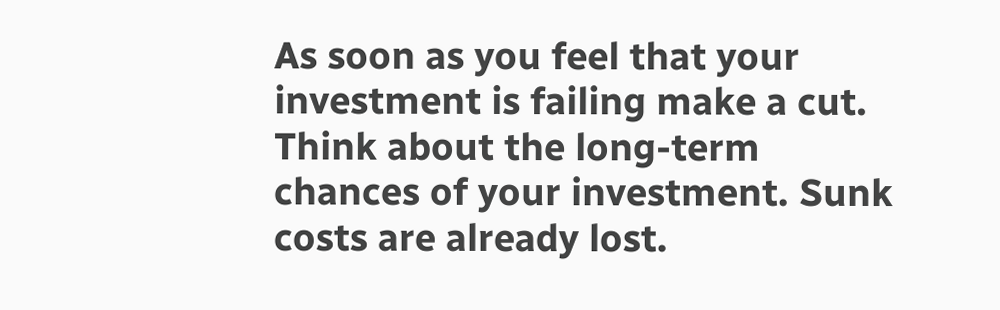As soon as you feel that your investment is failing make a cut. Think about the long-term chances of your investment. Sunk costs are already lost.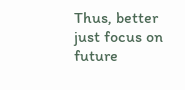Thus, better just focus on future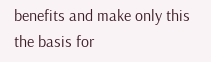benefits and make only this the basis for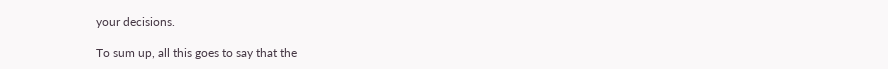your decisions.

To sum up, all this goes to say that the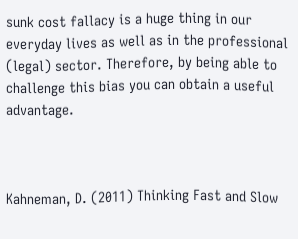sunk cost fallacy is a huge thing in our everyday lives as well as in the professional (legal) sector. Therefore, by being able to challenge this bias you can obtain a useful advantage.



Kahneman, D. (2011) Thinking Fast and Slow